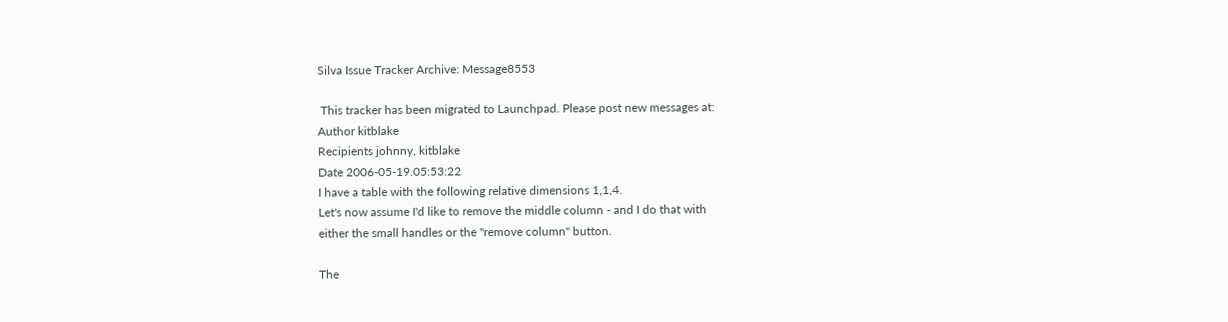Silva Issue Tracker Archive: Message8553

 This tracker has been migrated to Launchpad. Please post new messages at:
Author kitblake
Recipients johnny, kitblake
Date 2006-05-19.05:53:22
I have a table with the following relative dimensions 1,1,4.
Let's now assume I'd like to remove the middle column - and I do that with
either the small handles or the "remove column" button.

The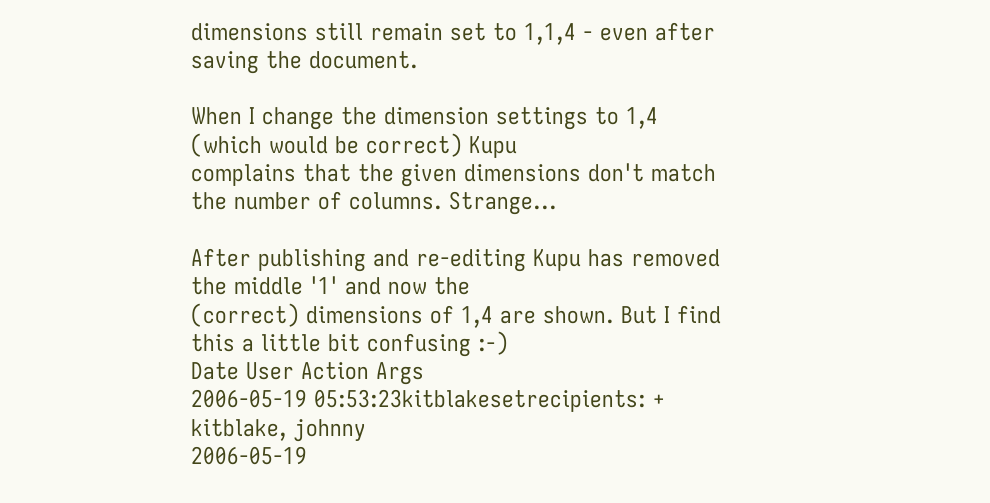dimensions still remain set to 1,1,4 - even after saving the document.

When I change the dimension settings to 1,4 (which would be correct) Kupu
complains that the given dimensions don't match the number of columns. Strange...

After publishing and re-editing Kupu has removed the middle '1' and now the
(correct) dimensions of 1,4 are shown. But I find this a little bit confusing :-)
Date User Action Args
2006-05-19 05:53:23kitblakesetrecipients: + kitblake, johnny
2006-05-19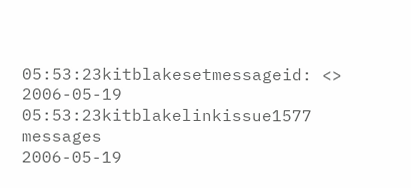05:53:23kitblakesetmessageid: <>
2006-05-19 05:53:23kitblakelinkissue1577 messages
2006-05-19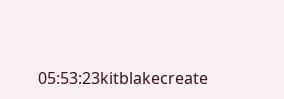05:53:23kitblakecreate